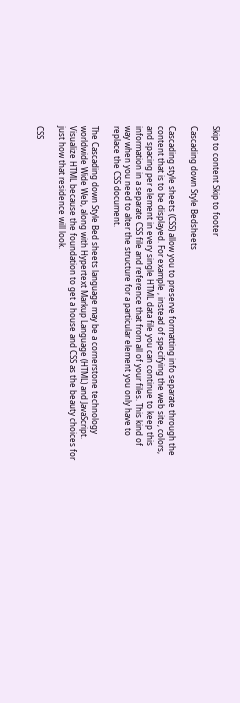Skip to content Skip to footer

Cascading down Style Bedsheets

Cascading style sheets (CSS) allow you to preserve formatting info separate through the content that is to be displayed. For example , instead of specifying the web site, colors, and spacing per element in every single HTML data file you can continue to keep this information in a separate CSS file and reference that from all of your files. This kind of way when you need to alter the structure for a particular element you only have to replace the CSS document.

The Cascading down Style Bed sheets language may be a cornerstone technology worldwide Wide Web, along with Hypertext Markup Language (HTML) and JavaScript. Visualize HTML because the foundation to get a house and CSS as the beauty choices for just how that residence will look.

CSS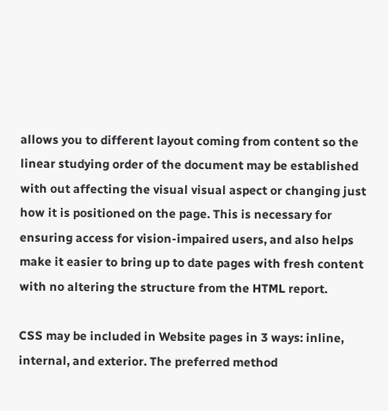allows you to different layout coming from content so the linear studying order of the document may be established with out affecting the visual visual aspect or changing just how it is positioned on the page. This is necessary for ensuring access for vision-impaired users, and also helps make it easier to bring up to date pages with fresh content with no altering the structure from the HTML report.

CSS may be included in Website pages in 3 ways: inline, internal, and exterior. The preferred method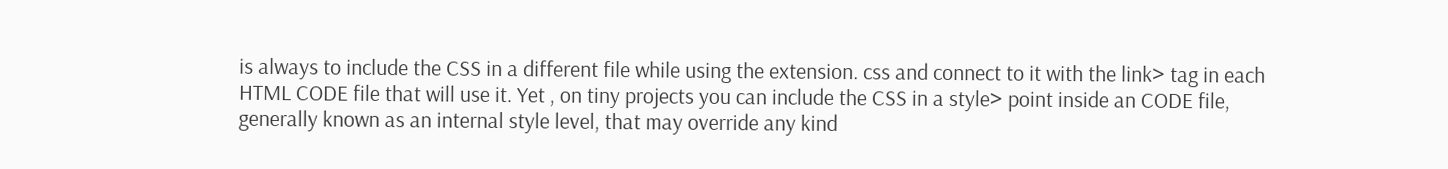is always to include the CSS in a different file while using the extension. css and connect to it with the link> tag in each HTML CODE file that will use it. Yet , on tiny projects you can include the CSS in a style> point inside an CODE file, generally known as an internal style level, that may override any kind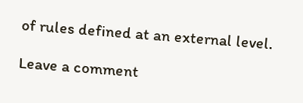of rules defined at an external level.

Leave a comment